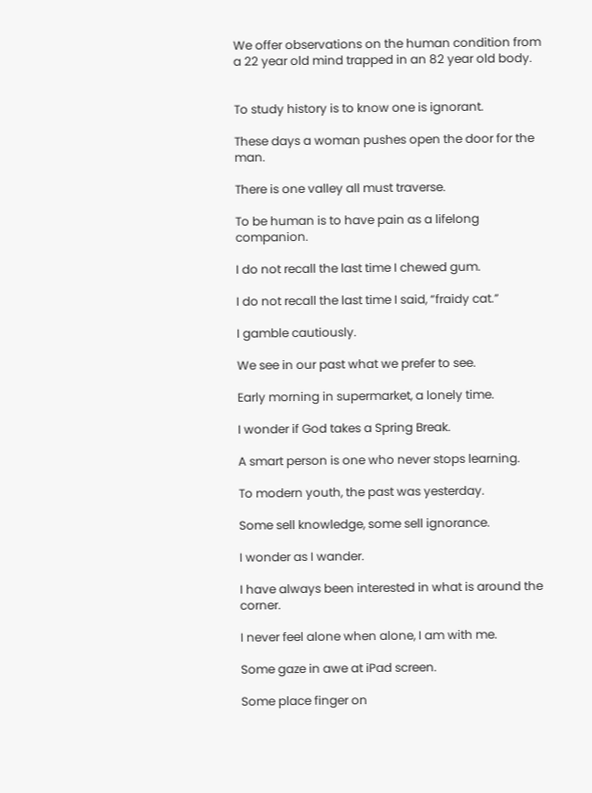We offer observations on the human condition from a 22 year old mind trapped in an 82 year old body.


To study history is to know one is ignorant.

These days a woman pushes open the door for the man.

There is one valley all must traverse.

To be human is to have pain as a lifelong companion.

I do not recall the last time I chewed gum.

I do not recall the last time I said, “fraidy cat.”

I gamble cautiously.

We see in our past what we prefer to see.

Early morning in supermarket, a lonely time.

I wonder if God takes a Spring Break.

A smart person is one who never stops learning.

To modern youth, the past was yesterday.

Some sell knowledge, some sell ignorance.

I wonder as I wander.

I have always been interested in what is around the corner.

I never feel alone when alone, I am with me.

Some gaze in awe at iPad screen.

Some place finger on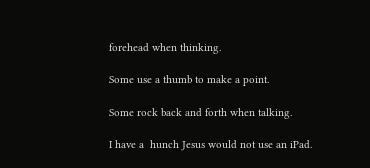forehead when thinking.

Some use a thumb to make a point.

Some rock back and forth when talking.

I have a  hunch Jesus would not use an iPad.